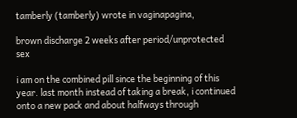tamberly (tamberly) wrote in vaginapagina,

brown discharge 2 weeks after period/unprotected sex

i am on the combined pill since the beginning of this year. last month instead of taking a break, i continued onto a new pack and about halfways through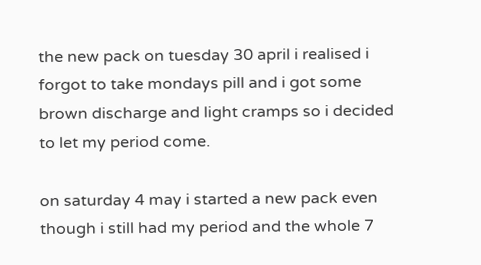the new pack on tuesday 30 april i realised i forgot to take mondays pill and i got some brown discharge and light cramps so i decided to let my period come.

on saturday 4 may i started a new pack even though i still had my period and the whole 7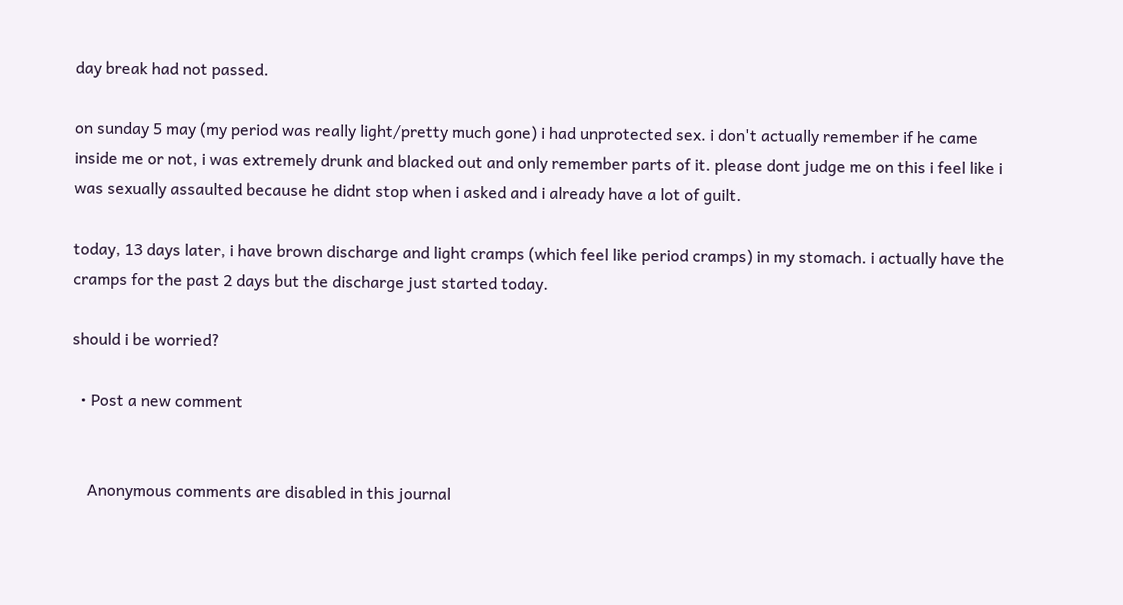day break had not passed.

on sunday 5 may (my period was really light/pretty much gone) i had unprotected sex. i don't actually remember if he came inside me or not, i was extremely drunk and blacked out and only remember parts of it. please dont judge me on this i feel like i was sexually assaulted because he didnt stop when i asked and i already have a lot of guilt.

today, 13 days later, i have brown discharge and light cramps (which feel like period cramps) in my stomach. i actually have the cramps for the past 2 days but the discharge just started today.

should i be worried?

  • Post a new comment


    Anonymous comments are disabled in this journal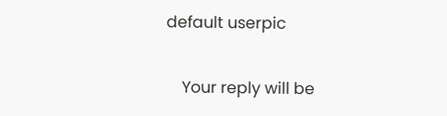default userpic

    Your reply will be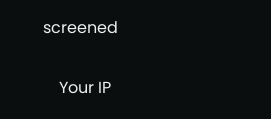screened

    Your IP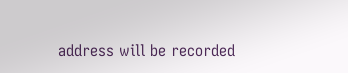address will be recorded